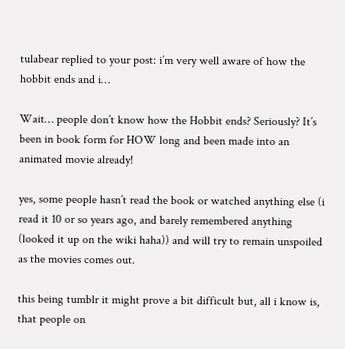tulabear replied to your post: i’m very well aware of how the hobbit ends and i…

Wait… people don’t know how the Hobbit ends? Seriously? It’s been in book form for HOW long and been made into an animated movie already!

yes, some people hasn’t read the book or watched anything else (i read it 10 or so years ago, and barely remembered anything (looked it up on the wiki haha)) and will try to remain unspoiled as the movies comes out.

this being tumblr it might prove a bit difficult but, all i know is, that people on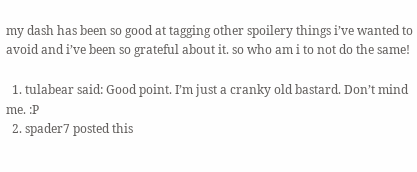my dash has been so good at tagging other spoilery things i’ve wanted to avoid and i’ve been so grateful about it. so who am i to not do the same!

  1. tulabear said: Good point. I’m just a cranky old bastard. Don’t mind me. :P
  2. spader7 posted this